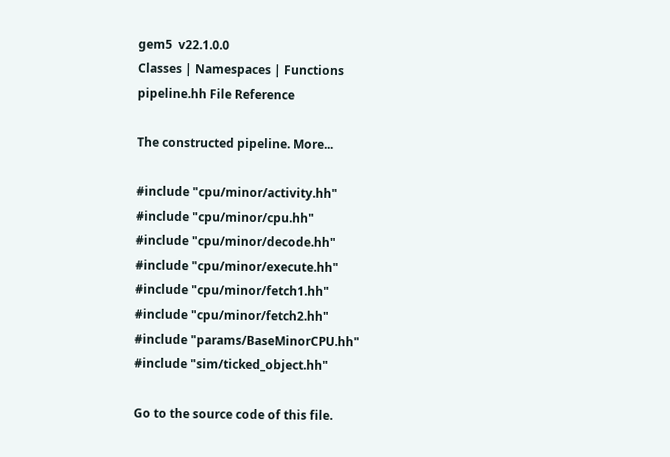gem5  v22.1.0.0
Classes | Namespaces | Functions
pipeline.hh File Reference

The constructed pipeline. More...

#include "cpu/minor/activity.hh"
#include "cpu/minor/cpu.hh"
#include "cpu/minor/decode.hh"
#include "cpu/minor/execute.hh"
#include "cpu/minor/fetch1.hh"
#include "cpu/minor/fetch2.hh"
#include "params/BaseMinorCPU.hh"
#include "sim/ticked_object.hh"

Go to the source code of this file.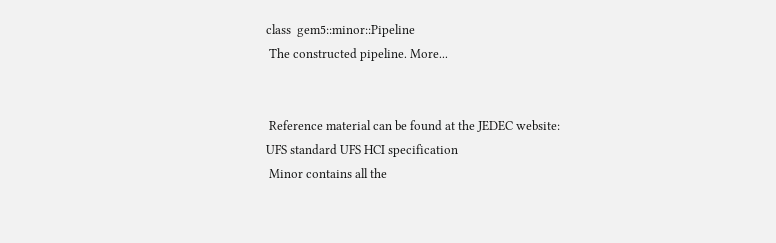class  gem5::minor::Pipeline
 The constructed pipeline. More...


 Reference material can be found at the JEDEC website: UFS standard UFS HCI specification
 Minor contains all the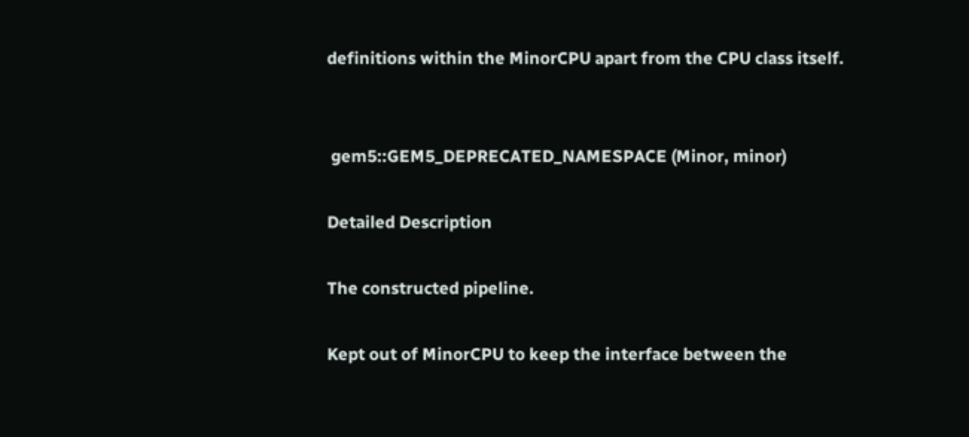definitions within the MinorCPU apart from the CPU class itself.


 gem5::GEM5_DEPRECATED_NAMESPACE (Minor, minor)

Detailed Description

The constructed pipeline.

Kept out of MinorCPU to keep the interface between the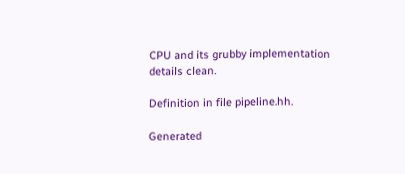CPU and its grubby implementation details clean.

Definition in file pipeline.hh.

Generated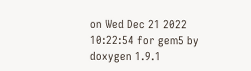on Wed Dec 21 2022 10:22:54 for gem5 by doxygen 1.9.1